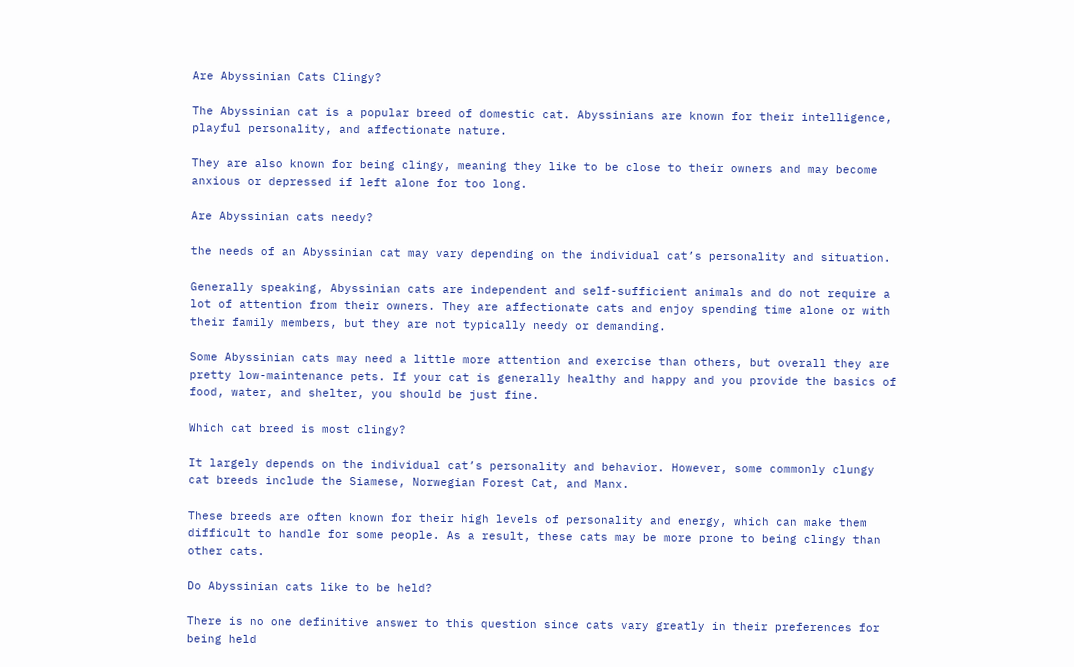Are Abyssinian Cats Clingy?

The Abyssinian cat is a popular breed of domestic cat. Abyssinians are known for their intelligence, playful personality, and affectionate nature.

They are also known for being clingy, meaning they like to be close to their owners and may become anxious or depressed if left alone for too long.

Are Abyssinian cats needy?

the needs of an Abyssinian cat may vary depending on the individual cat’s personality and situation.

Generally speaking, Abyssinian cats are independent and self-sufficient animals and do not require a lot of attention from their owners. They are affectionate cats and enjoy spending time alone or with their family members, but they are not typically needy or demanding.

Some Abyssinian cats may need a little more attention and exercise than others, but overall they are pretty low-maintenance pets. If your cat is generally healthy and happy and you provide the basics of food, water, and shelter, you should be just fine.

Which cat breed is most clingy?

It largely depends on the individual cat’s personality and behavior. However, some commonly clungy cat breeds include the Siamese, Norwegian Forest Cat, and Manx.

These breeds are often known for their high levels of personality and energy, which can make them difficult to handle for some people. As a result, these cats may be more prone to being clingy than other cats.

Do Abyssinian cats like to be held?

There is no one definitive answer to this question since cats vary greatly in their preferences for being held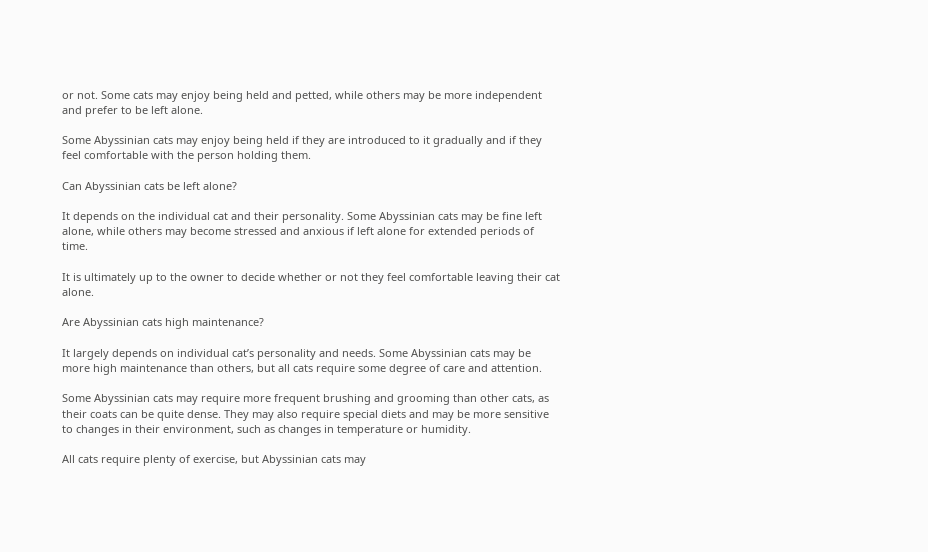or not. Some cats may enjoy being held and petted, while others may be more independent and prefer to be left alone.

Some Abyssinian cats may enjoy being held if they are introduced to it gradually and if they feel comfortable with the person holding them.

Can Abyssinian cats be left alone?

It depends on the individual cat and their personality. Some Abyssinian cats may be fine left alone, while others may become stressed and anxious if left alone for extended periods of time.

It is ultimately up to the owner to decide whether or not they feel comfortable leaving their cat alone.

Are Abyssinian cats high maintenance?

It largely depends on individual cat’s personality and needs. Some Abyssinian cats may be more high maintenance than others, but all cats require some degree of care and attention.

Some Abyssinian cats may require more frequent brushing and grooming than other cats, as their coats can be quite dense. They may also require special diets and may be more sensitive to changes in their environment, such as changes in temperature or humidity.

All cats require plenty of exercise, but Abyssinian cats may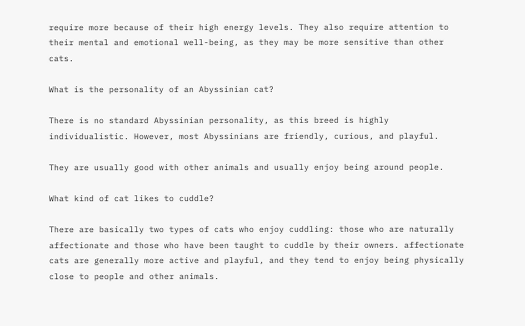require more because of their high energy levels. They also require attention to their mental and emotional well-being, as they may be more sensitive than other cats.

What is the personality of an Abyssinian cat?

There is no standard Abyssinian personality, as this breed is highly individualistic. However, most Abyssinians are friendly, curious, and playful.

They are usually good with other animals and usually enjoy being around people.

What kind of cat likes to cuddle?

There are basically two types of cats who enjoy cuddling: those who are naturally affectionate and those who have been taught to cuddle by their owners. affectionate cats are generally more active and playful, and they tend to enjoy being physically close to people and other animals.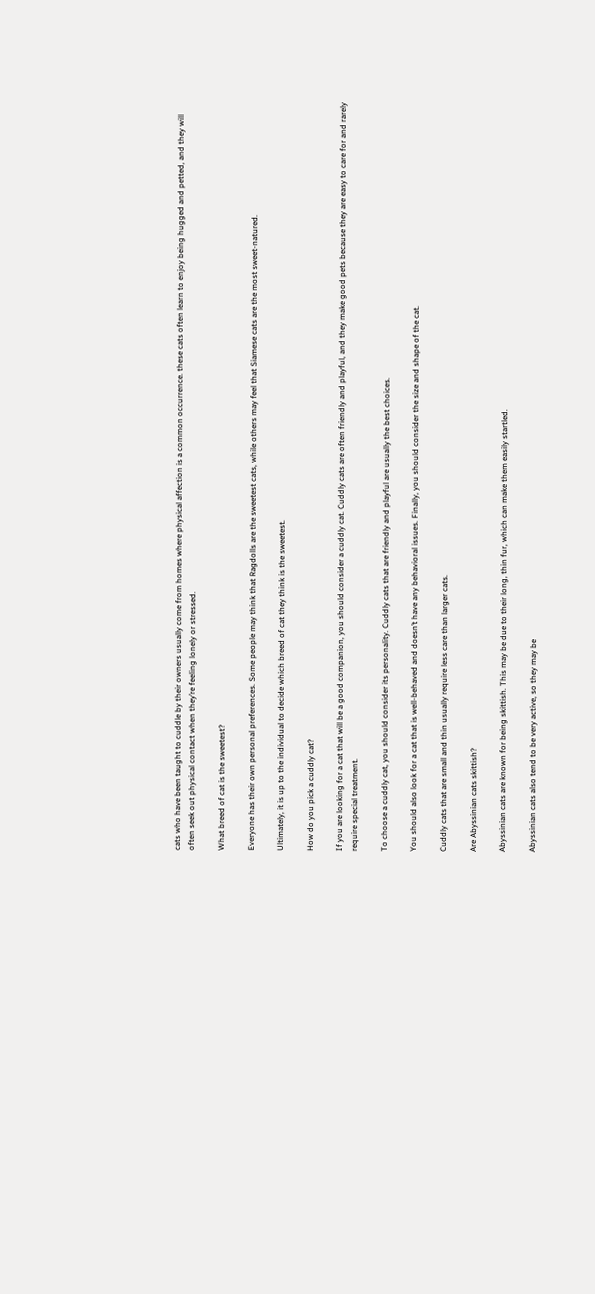cats who have been taught to cuddle by their owners usually come from homes where physical affection is a common occurrence. these cats often learn to enjoy being hugged and petted, and they will often seek out physical contact when they’re feeling lonely or stressed.

What breed of cat is the sweetest?

Everyone has their own personal preferences. Some people may think that Ragdolls are the sweetest cats, while others may feel that Siamese cats are the most sweet-natured.

Ultimately, it is up to the individual to decide which breed of cat they think is the sweetest.

How do you pick a cuddly cat?

If you are looking for a cat that will be a good companion, you should consider a cuddly cat. Cuddly cats are often friendly and playful, and they make good pets because they are easy to care for and rarely require special treatment.

To choose a cuddly cat, you should consider its personality. Cuddly cats that are friendly and playful are usually the best choices.

You should also look for a cat that is well-behaved and doesn’t have any behavioral issues. Finally, you should consider the size and shape of the cat.

Cuddly cats that are small and thin usually require less care than larger cats.

Are Abyssinian cats skittish?

Abyssinian cats are known for being skittish. This may be due to their long, thin fur, which can make them easily startled.

Abyssinian cats also tend to be very active, so they may be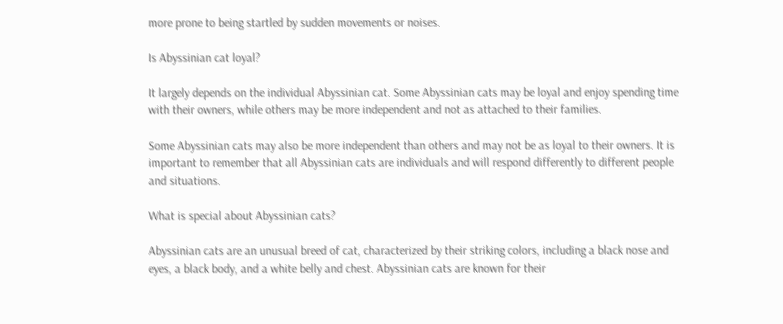more prone to being startled by sudden movements or noises.

Is Abyssinian cat loyal?

It largely depends on the individual Abyssinian cat. Some Abyssinian cats may be loyal and enjoy spending time with their owners, while others may be more independent and not as attached to their families.

Some Abyssinian cats may also be more independent than others and may not be as loyal to their owners. It is important to remember that all Abyssinian cats are individuals and will respond differently to different people and situations.

What is special about Abyssinian cats?

Abyssinian cats are an unusual breed of cat, characterized by their striking colors, including a black nose and eyes, a black body, and a white belly and chest. Abyssinian cats are known for their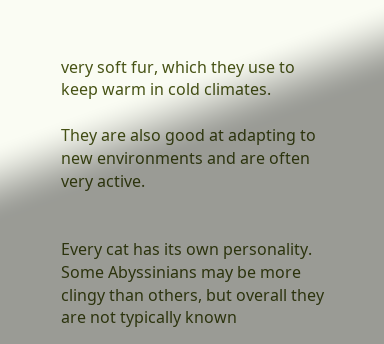very soft fur, which they use to keep warm in cold climates.

They are also good at adapting to new environments and are often very active.


Every cat has its own personality. Some Abyssinians may be more clingy than others, but overall they are not typically known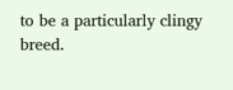to be a particularly clingy breed.